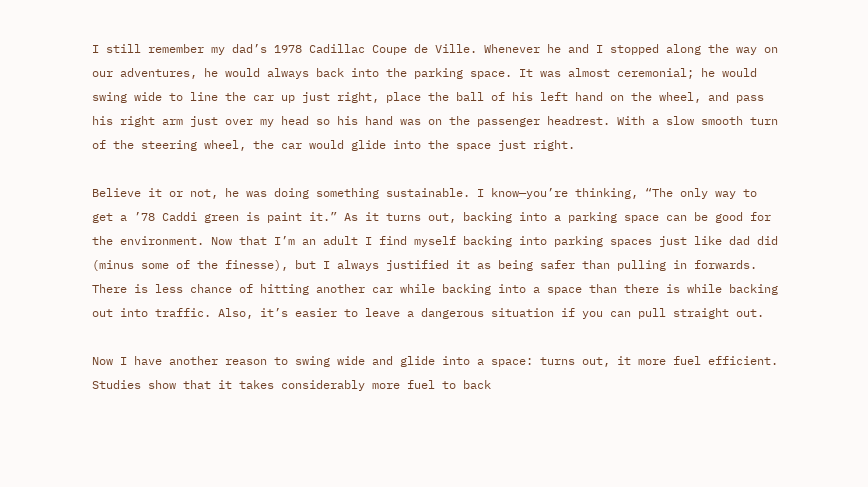I still remember my dad’s 1978 Cadillac Coupe de Ville. Whenever he and I stopped along the way on our adventures, he would always back into the parking space. It was almost ceremonial; he would swing wide to line the car up just right, place the ball of his left hand on the wheel, and pass his right arm just over my head so his hand was on the passenger headrest. With a slow smooth turn of the steering wheel, the car would glide into the space just right.

Believe it or not, he was doing something sustainable. I know—you’re thinking, “The only way to get a ’78 Caddi green is paint it.” As it turns out, backing into a parking space can be good for the environment. Now that I’m an adult I find myself backing into parking spaces just like dad did (minus some of the finesse), but I always justified it as being safer than pulling in forwards. There is less chance of hitting another car while backing into a space than there is while backing out into traffic. Also, it’s easier to leave a dangerous situation if you can pull straight out.

Now I have another reason to swing wide and glide into a space: turns out, it more fuel efficient. Studies show that it takes considerably more fuel to back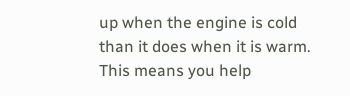up when the engine is cold than it does when it is warm. This means you help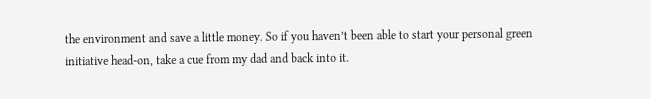the environment and save a little money. So if you haven’t been able to start your personal green initiative head-on, take a cue from my dad and back into it.